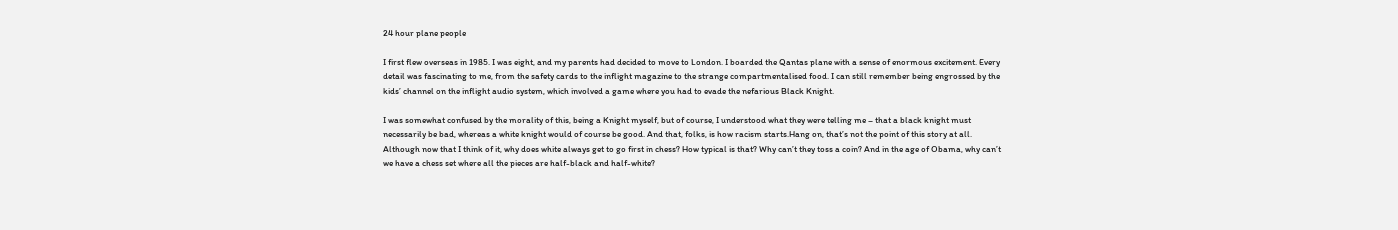24 hour plane people

I first flew overseas in 1985. I was eight, and my parents had decided to move to London. I boarded the Qantas plane with a sense of enormous excitement. Every detail was fascinating to me, from the safety cards to the inflight magazine to the strange compartmentalised food. I can still remember being engrossed by the kids’ channel on the inflight audio system, which involved a game where you had to evade the nefarious Black Knight.

I was somewhat confused by the morality of this, being a Knight myself, but of course, I understood what they were telling me – that a black knight must necessarily be bad, whereas a white knight would of course be good. And that, folks, is how racism starts.Hang on, that’s not the point of this story at all. Although now that I think of it, why does white always get to go first in chess? How typical is that? Why can’t they toss a coin? And in the age of Obama, why can’t we have a chess set where all the pieces are half-black and half-white?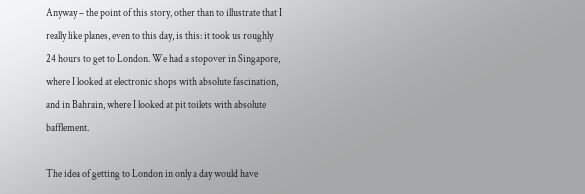Anyway – the point of this story, other than to illustrate that I really like planes, even to this day, is this: it took us roughly 24 hours to get to London. We had a stopover in Singapore, where I looked at electronic shops with absolute fascination, and in Bahrain, where I looked at pit toilets with absolute bafflement.

The idea of getting to London in only a day would have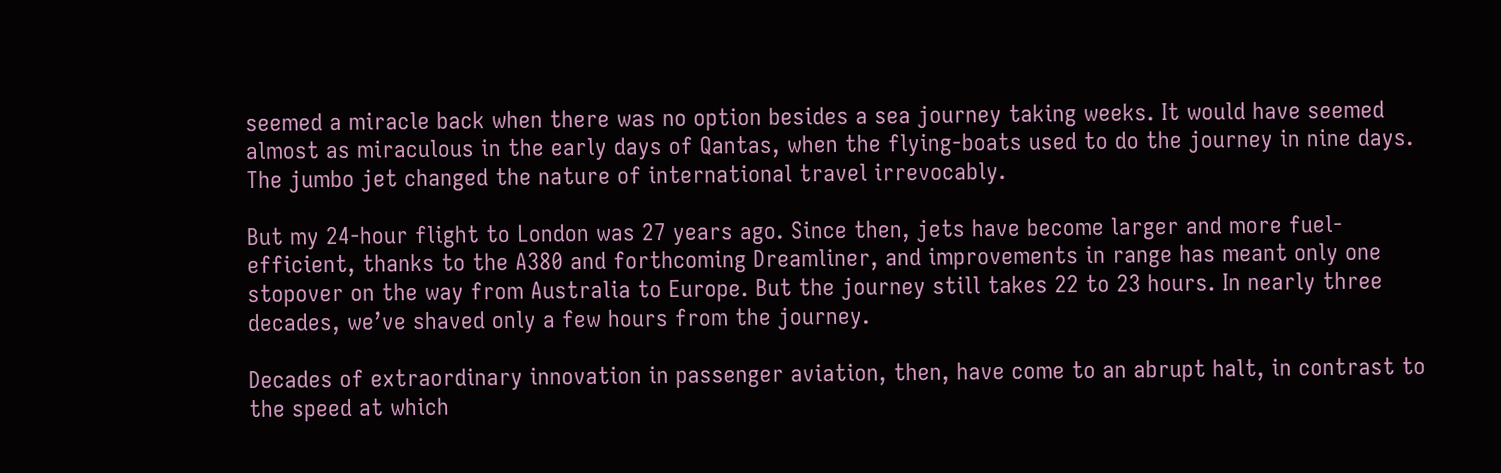seemed a miracle back when there was no option besides a sea journey taking weeks. It would have seemed almost as miraculous in the early days of Qantas, when the flying-boats used to do the journey in nine days. The jumbo jet changed the nature of international travel irrevocably.

But my 24-hour flight to London was 27 years ago. Since then, jets have become larger and more fuel-efficient, thanks to the A380 and forthcoming Dreamliner, and improvements in range has meant only one stopover on the way from Australia to Europe. But the journey still takes 22 to 23 hours. In nearly three decades, we’ve shaved only a few hours from the journey.

Decades of extraordinary innovation in passenger aviation, then, have come to an abrupt halt, in contrast to the speed at which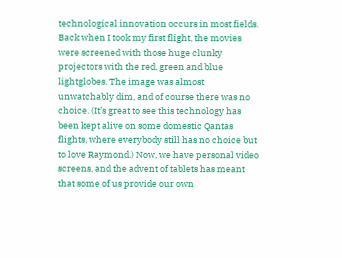technological innovation occurs in most fields. Back when I took my first flight, the movies were screened with those huge clunky projectors with the red, green and blue lightglobes. The image was almost unwatchably dim, and of course there was no choice. (It’s great to see this technology has been kept alive on some domestic Qantas flights, where everybody still has no choice but to love Raymond.) Now, we have personal video screens, and the advent of tablets has meant that some of us provide our own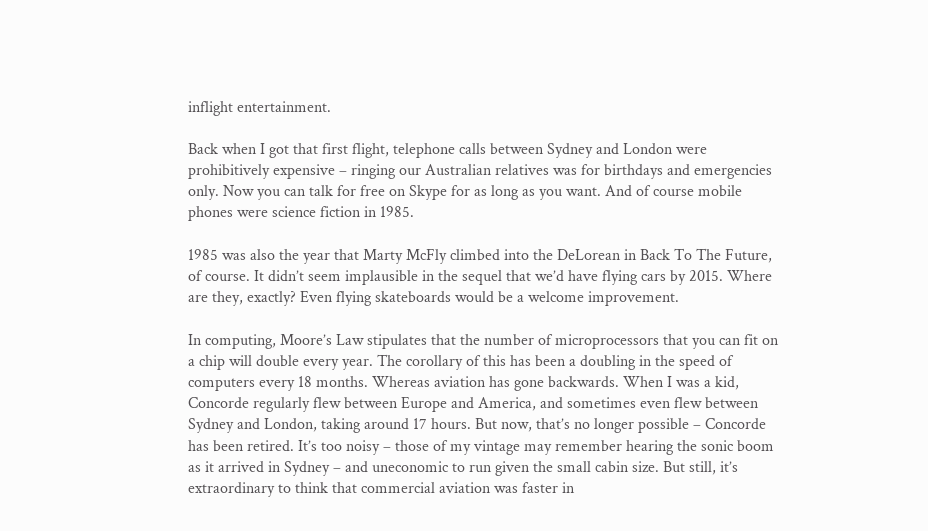inflight entertainment.

Back when I got that first flight, telephone calls between Sydney and London were prohibitively expensive – ringing our Australian relatives was for birthdays and emergencies only. Now you can talk for free on Skype for as long as you want. And of course mobile phones were science fiction in 1985.

1985 was also the year that Marty McFly climbed into the DeLorean in Back To The Future, of course. It didn’t seem implausible in the sequel that we’d have flying cars by 2015. Where are they, exactly? Even flying skateboards would be a welcome improvement.

In computing, Moore’s Law stipulates that the number of microprocessors that you can fit on a chip will double every year. The corollary of this has been a doubling in the speed of computers every 18 months. Whereas aviation has gone backwards. When I was a kid, Concorde regularly flew between Europe and America, and sometimes even flew between Sydney and London, taking around 17 hours. But now, that’s no longer possible – Concorde has been retired. It’s too noisy – those of my vintage may remember hearing the sonic boom as it arrived in Sydney – and uneconomic to run given the small cabin size. But still, it’s extraordinary to think that commercial aviation was faster in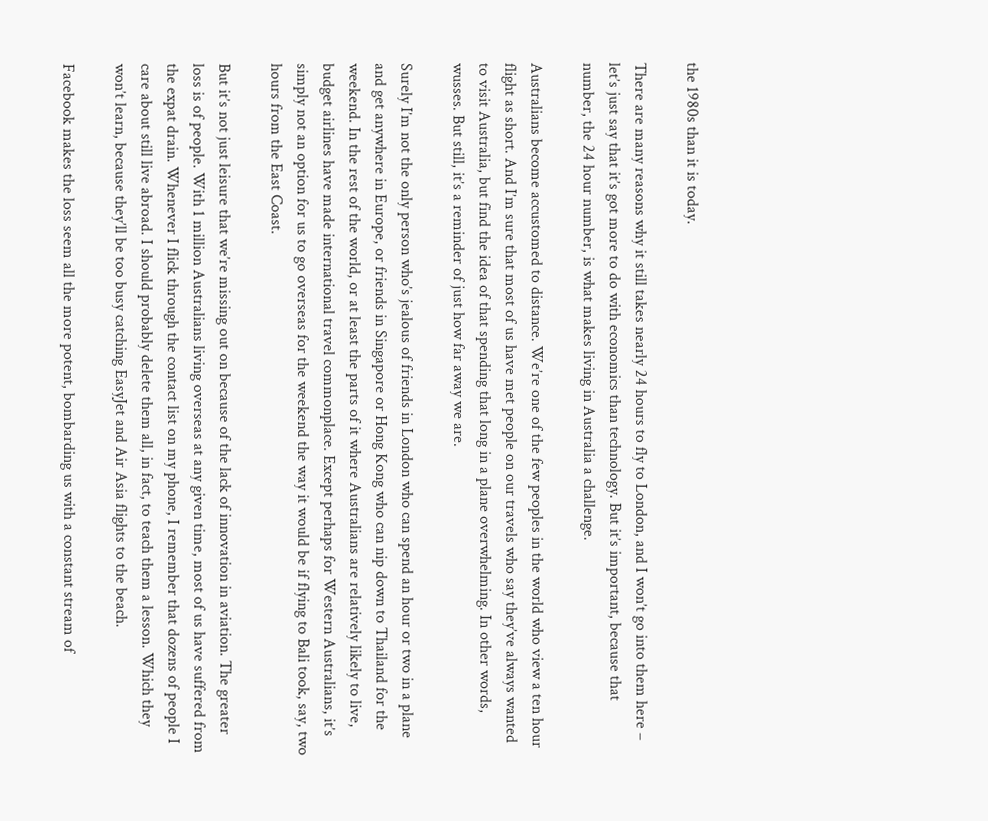the 1980s than it is today.

There are many reasons why it still takes nearly 24 hours to fly to London, and I won’t go into them here – let’s just say that it’s got more to do with economics than technology. But it’s important, because that number, the 24 hour number, is what makes living in Australia a challenge.

Australians become accustomed to distance. We’re one of the few peoples in the world who view a ten hour flight as short. And I’m sure that most of us have met people on our travels who say they’ve always wanted to visit Australia, but find the idea of that spending that long in a plane overwhelming. In other words, wusses. But still, it’s a reminder of just how far away we are.

Surely I’m not the only person who’s jealous of friends in London who can spend an hour or two in a plane and get anywhere in Europe, or friends in Singapore or Hong Kong who can nip down to Thailand for the weekend. In the rest of the world, or at least the parts of it where Australians are relatively likely to live, budget airlines have made international travel commonplace. Except perhaps for Western Australians, it’s simply not an option for us to go overseas for the weekend the way it would be if flying to Bali took, say, two hours from the East Coast.

But it’s not just leisure that we’re missing out on because of the lack of innovation in aviation. The greater loss is of people. With 1 million Australians living overseas at any given time, most of us have suffered from the expat drain. Whenever I flick through the contact list on my phone, I remember that dozens of people I care about still live abroad. I should probably delete them all, in fact, to teach them a lesson. Which they won’t learn, because they’ll be too busy catching EasyJet and Air Asia flights to the beach.

Facebook makes the loss seem all the more potent, bombarding us with a constant stream of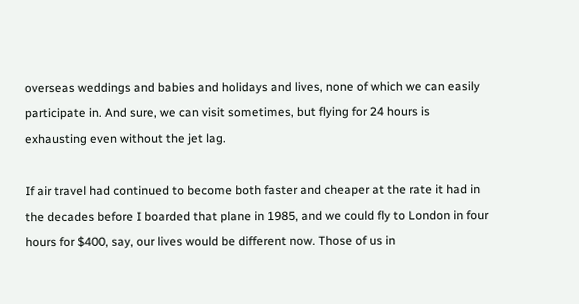overseas weddings and babies and holidays and lives, none of which we can easily participate in. And sure, we can visit sometimes, but flying for 24 hours is exhausting even without the jet lag.

If air travel had continued to become both faster and cheaper at the rate it had in the decades before I boarded that plane in 1985, and we could fly to London in four hours for $400, say, our lives would be different now. Those of us in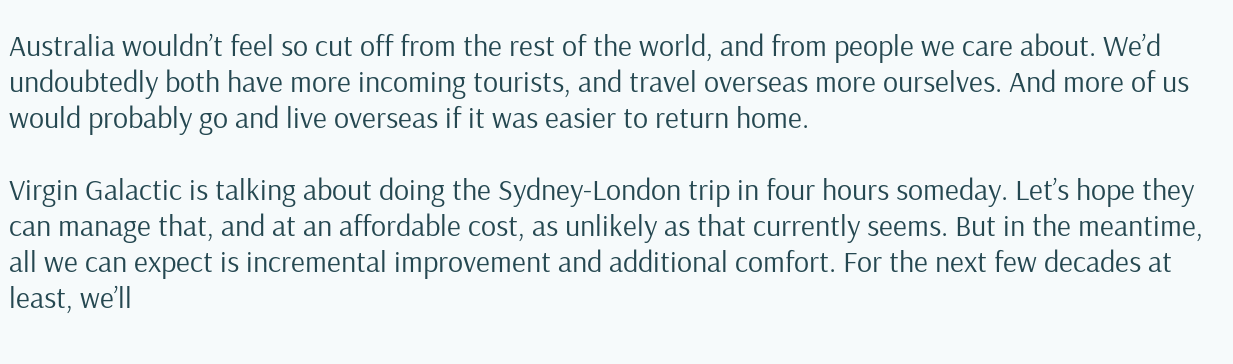Australia wouldn’t feel so cut off from the rest of the world, and from people we care about. We’d undoubtedly both have more incoming tourists, and travel overseas more ourselves. And more of us would probably go and live overseas if it was easier to return home.

Virgin Galactic is talking about doing the Sydney-London trip in four hours someday. Let’s hope they can manage that, and at an affordable cost, as unlikely as that currently seems. But in the meantime, all we can expect is incremental improvement and additional comfort. For the next few decades at least, we’ll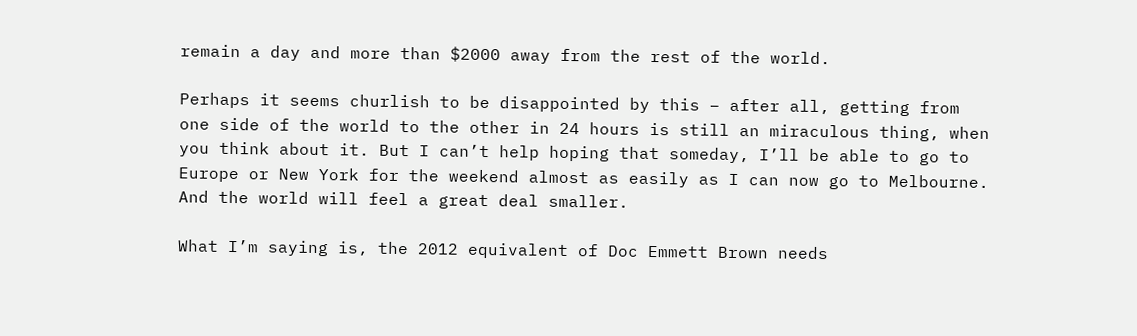remain a day and more than $2000 away from the rest of the world.

Perhaps it seems churlish to be disappointed by this – after all, getting from one side of the world to the other in 24 hours is still an miraculous thing, when you think about it. But I can’t help hoping that someday, I’ll be able to go to Europe or New York for the weekend almost as easily as I can now go to Melbourne. And the world will feel a great deal smaller.

What I’m saying is, the 2012 equivalent of Doc Emmett Brown needs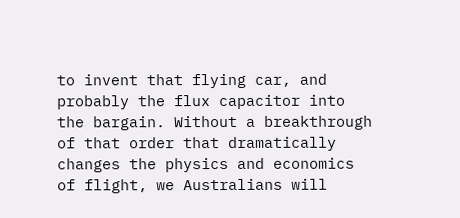to invent that flying car, and probably the flux capacitor into the bargain. Without a breakthrough of that order that dramatically changes the physics and economics of flight, we Australians will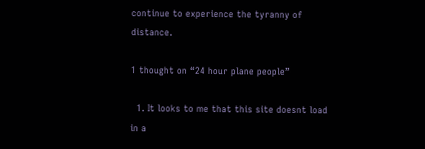continue to experience the tyranny of distance.

1 thought on “24 hour plane people”

  1. It looks to me that this site doesnt load in a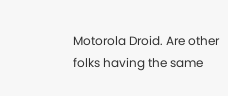Motorola Droid. Are other folks having the same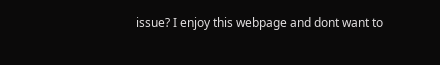issue? I enjoy this webpage and dont want to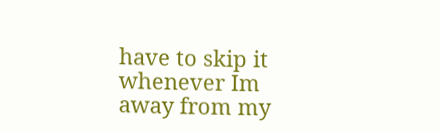have to skip it whenever Im away from my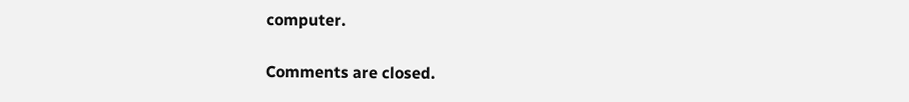computer.

Comments are closed.